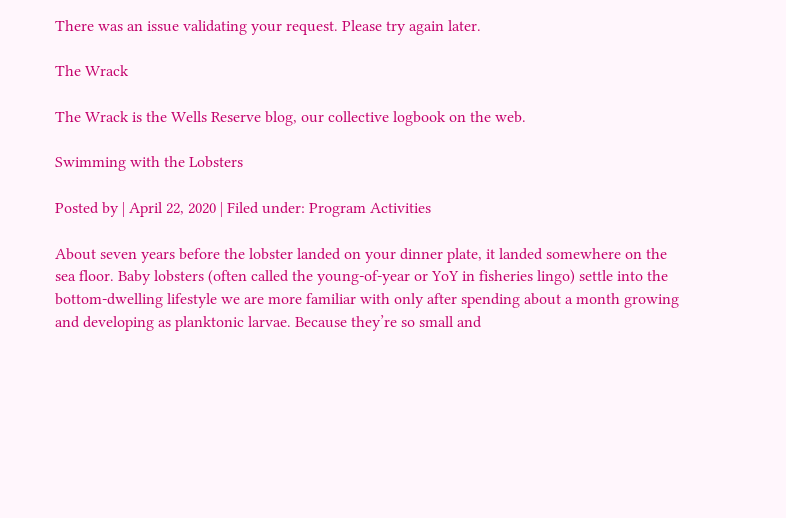There was an issue validating your request. Please try again later.

The Wrack

The Wrack is the Wells Reserve blog, our collective logbook on the web.

Swimming with the Lobsters

Posted by | April 22, 2020 | Filed under: Program Activities

About seven years before the lobster landed on your dinner plate, it landed somewhere on the sea floor. Baby lobsters (often called the young-of-year or YoY in fisheries lingo) settle into the bottom-dwelling lifestyle we are more familiar with only after spending about a month growing and developing as planktonic larvae. Because they’re so small and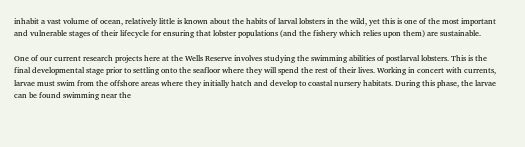inhabit a vast volume of ocean, relatively little is known about the habits of larval lobsters in the wild, yet this is one of the most important and vulnerable stages of their lifecycle for ensuring that lobster populations (and the fishery which relies upon them) are sustainable.

One of our current research projects here at the Wells Reserve involves studying the swimming abilities of postlarval lobsters. This is the final developmental stage prior to settling onto the seafloor where they will spend the rest of their lives. Working in concert with currents, larvae must swim from the offshore areas where they initially hatch and develop to coastal nursery habitats. During this phase, the larvae can be found swimming near the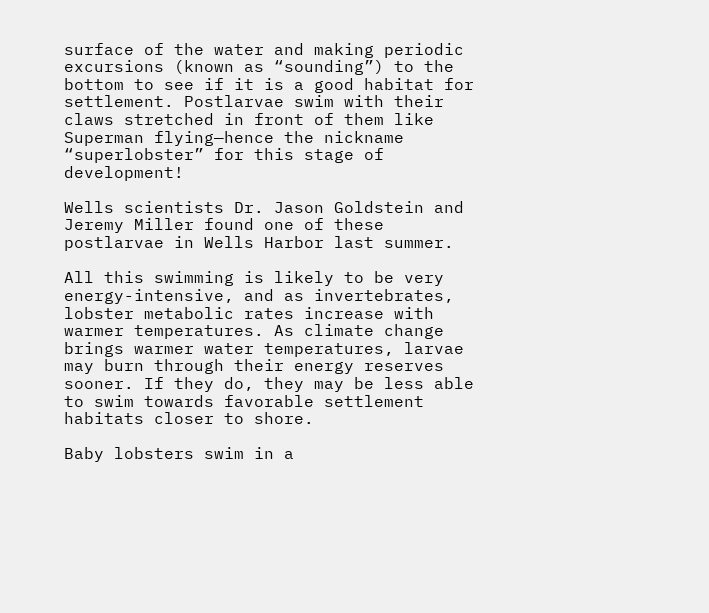surface of the water and making periodic excursions (known as “sounding”) to the bottom to see if it is a good habitat for settlement. Postlarvae swim with their claws stretched in front of them like Superman flying—hence the nickname “superlobster” for this stage of development!

Wells scientists Dr. Jason Goldstein and Jeremy Miller found one of these postlarvae in Wells Harbor last summer.

All this swimming is likely to be very energy-intensive, and as invertebrates, lobster metabolic rates increase with warmer temperatures. As climate change brings warmer water temperatures, larvae may burn through their energy reserves sooner. If they do, they may be less able to swim towards favorable settlement habitats closer to shore.

Baby lobsters swim in a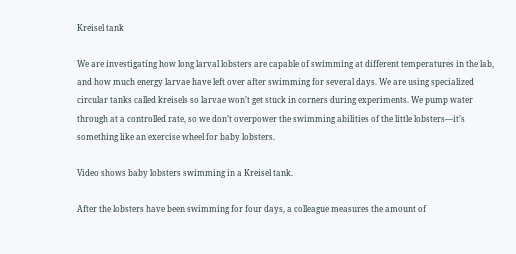Kreisel tank

We are investigating how long larval lobsters are capable of swimming at different temperatures in the lab, and how much energy larvae have left over after swimming for several days. We are using specialized circular tanks called kreisels so larvae won’t get stuck in corners during experiments. We pump water through at a controlled rate, so we don’t overpower the swimming abilities of the little lobsters—it’s something like an exercise wheel for baby lobsters.

Video shows baby lobsters swimming in a Kreisel tank.

After the lobsters have been swimming for four days, a colleague measures the amount of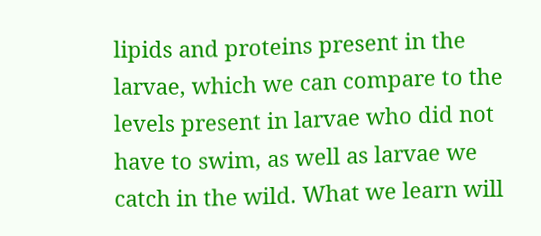lipids and proteins present in the larvae, which we can compare to the levels present in larvae who did not have to swim, as well as larvae we catch in the wild. What we learn will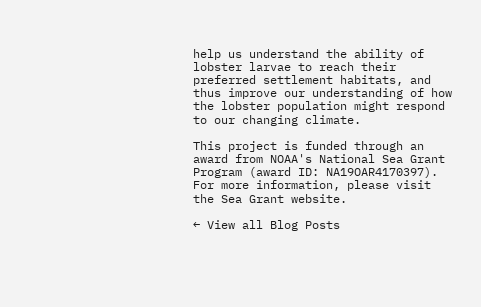help us understand the ability of lobster larvae to reach their preferred settlement habitats, and thus improve our understanding of how the lobster population might respond to our changing climate.

This project is funded through an award from NOAA's National Sea Grant Program (award ID: NA19OAR4170397). For more information, please visit the Sea Grant website.

← View all Blog Posts